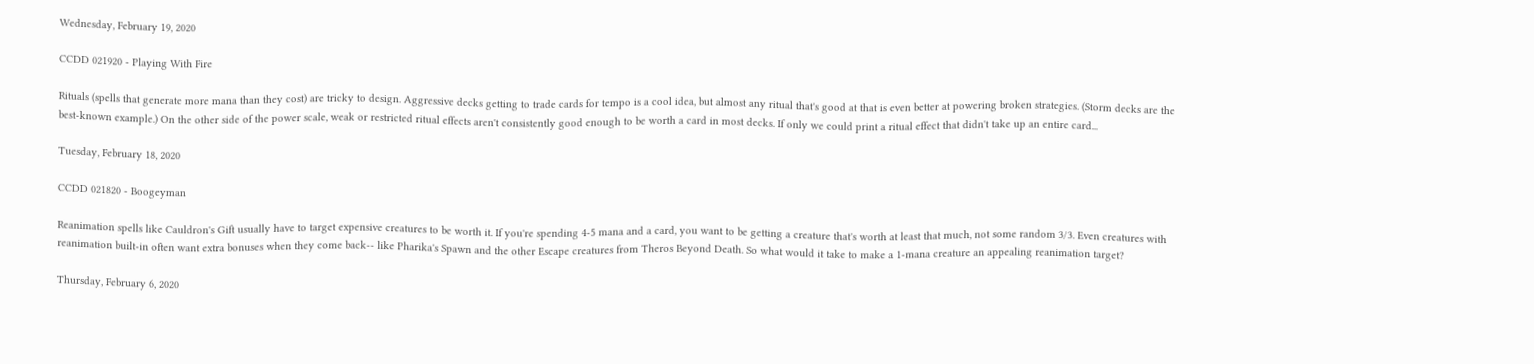Wednesday, February 19, 2020

CCDD 021920 - Playing With Fire

Rituals (spells that generate more mana than they cost) are tricky to design. Aggressive decks getting to trade cards for tempo is a cool idea, but almost any ritual that's good at that is even better at powering broken strategies. (Storm decks are the best-known example.) On the other side of the power scale, weak or restricted ritual effects aren't consistently good enough to be worth a card in most decks. If only we could print a ritual effect that didn't take up an entire card...

Tuesday, February 18, 2020

CCDD 021820 - Boogeyman

Reanimation spells like Cauldron's Gift usually have to target expensive creatures to be worth it. If you're spending 4-5 mana and a card, you want to be getting a creature that's worth at least that much, not some random 3/3. Even creatures with reanimation built-in often want extra bonuses when they come back-- like Pharika's Spawn and the other Escape creatures from Theros Beyond Death. So what would it take to make a 1-mana creature an appealing reanimation target?

Thursday, February 6, 2020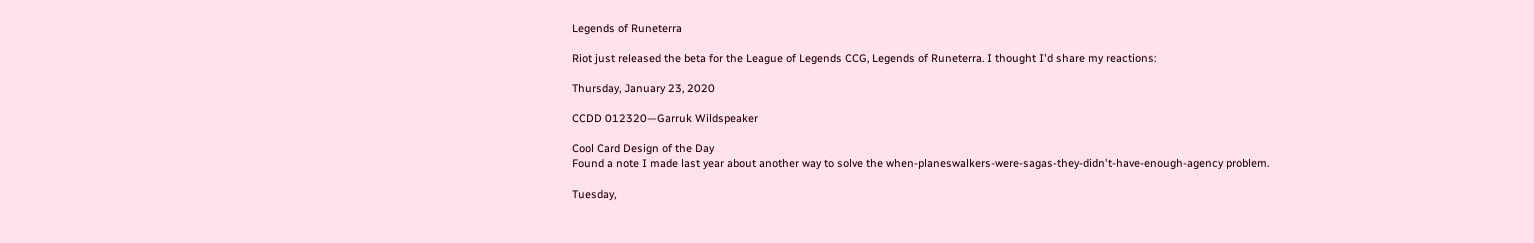Legends of Runeterra

Riot just released the beta for the League of Legends CCG, Legends of Runeterra. I thought I'd share my reactions:

Thursday, January 23, 2020

CCDD 012320—Garruk Wildspeaker

Cool Card Design of the Day
Found a note I made last year about another way to solve the when-planeswalkers-were-sagas-they-didn't-have-enough-agency problem.

Tuesday,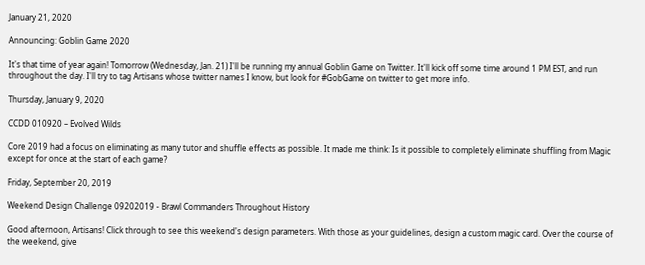January 21, 2020

Announcing: Goblin Game 2020

It's that time of year again! Tomorrow (Wednesday, Jan. 21) I'll be running my annual Goblin Game on Twitter. It'll kick off some time around 1 PM EST, and run throughout the day. I'll try to tag Artisans whose twitter names I know, but look for #GobGame on twitter to get more info.

Thursday, January 9, 2020

CCDD 010920 – Evolved Wilds

Core 2019 had a focus on eliminating as many tutor and shuffle effects as possible. It made me think: Is it possible to completely eliminate shuffling from Magic except for once at the start of each game?

Friday, September 20, 2019

Weekend Design Challenge 09202019 - Brawl Commanders Throughout History

Good afternoon, Artisans! Click through to see this weekend's design parameters. With those as your guidelines, design a custom magic card. Over the course of the weekend, give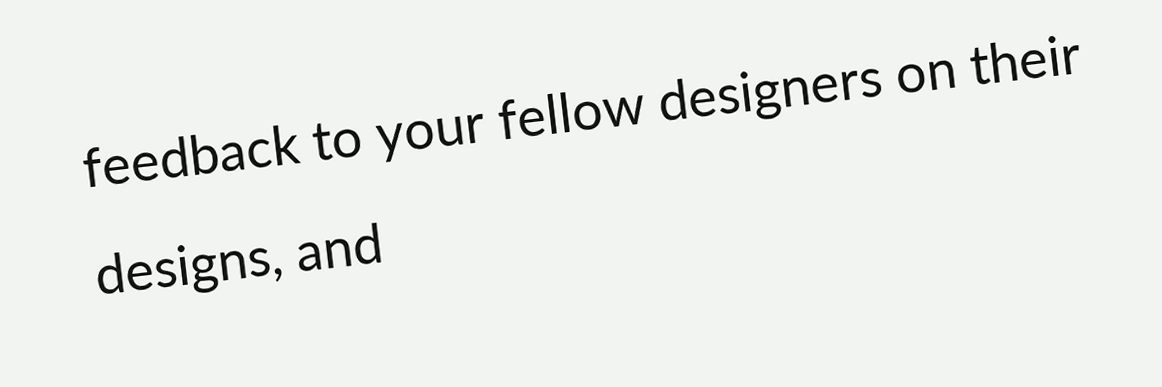feedback to your fellow designers on their designs, and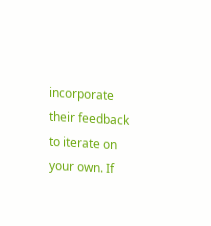incorporate their feedback to iterate on your own. If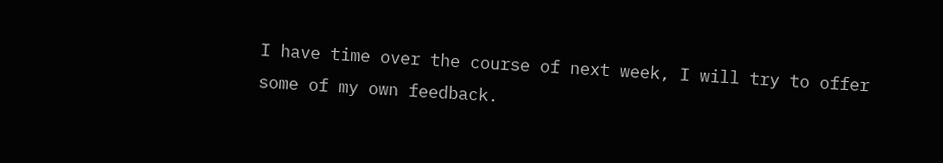I have time over the course of next week, I will try to offer some of my own feedback.